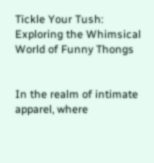Tickle Your Tush: Exploring the Whimsical World of Funny Thongs


In the realm of intimate apparel, where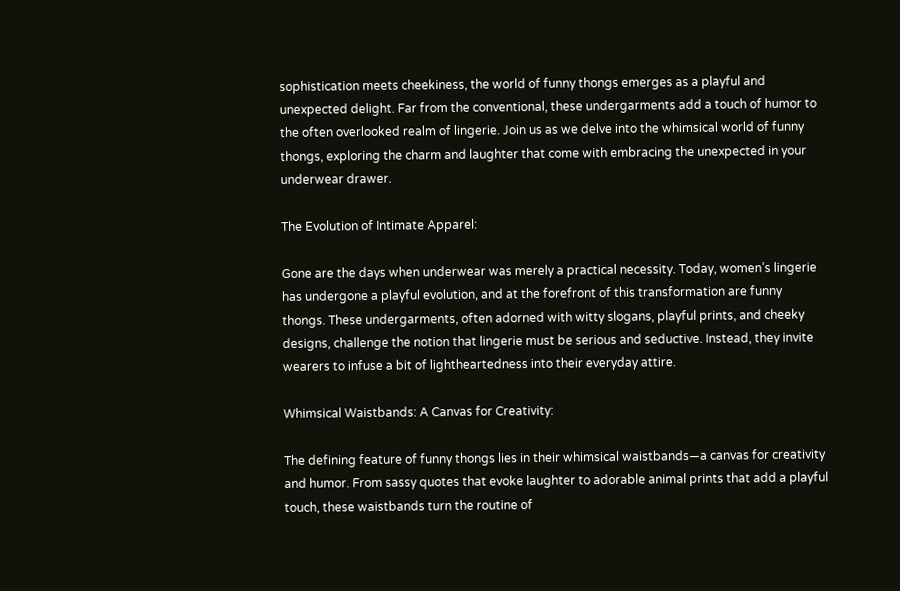sophistication meets cheekiness, the world of funny thongs emerges as a playful and unexpected delight. Far from the conventional, these undergarments add a touch of humor to the often overlooked realm of lingerie. Join us as we delve into the whimsical world of funny thongs, exploring the charm and laughter that come with embracing the unexpected in your underwear drawer.

The Evolution of Intimate Apparel:

Gone are the days when underwear was merely a practical necessity. Today, women’s lingerie has undergone a playful evolution, and at the forefront of this transformation are funny thongs. These undergarments, often adorned with witty slogans, playful prints, and cheeky designs, challenge the notion that lingerie must be serious and seductive. Instead, they invite wearers to infuse a bit of lightheartedness into their everyday attire.

Whimsical Waistbands: A Canvas for Creativity:

The defining feature of funny thongs lies in their whimsical waistbands—a canvas for creativity and humor. From sassy quotes that evoke laughter to adorable animal prints that add a playful touch, these waistbands turn the routine of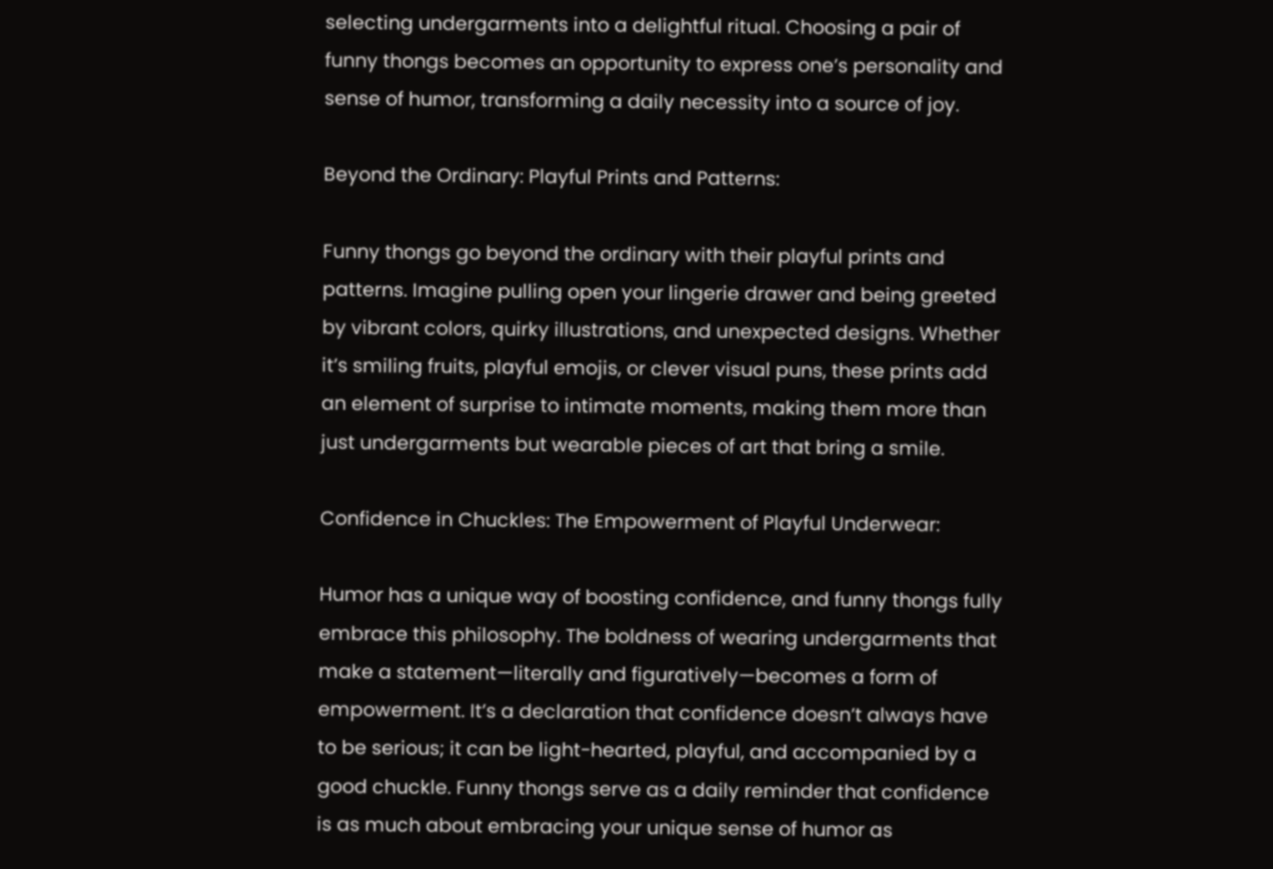selecting undergarments into a delightful ritual. Choosing a pair of funny thongs becomes an opportunity to express one’s personality and sense of humor, transforming a daily necessity into a source of joy.

Beyond the Ordinary: Playful Prints and Patterns:

Funny thongs go beyond the ordinary with their playful prints and patterns. Imagine pulling open your lingerie drawer and being greeted by vibrant colors, quirky illustrations, and unexpected designs. Whether it’s smiling fruits, playful emojis, or clever visual puns, these prints add an element of surprise to intimate moments, making them more than just undergarments but wearable pieces of art that bring a smile.

Confidence in Chuckles: The Empowerment of Playful Underwear:

Humor has a unique way of boosting confidence, and funny thongs fully embrace this philosophy. The boldness of wearing undergarments that make a statement—literally and figuratively—becomes a form of empowerment. It’s a declaration that confidence doesn’t always have to be serious; it can be light-hearted, playful, and accompanied by a good chuckle. Funny thongs serve as a daily reminder that confidence is as much about embracing your unique sense of humor as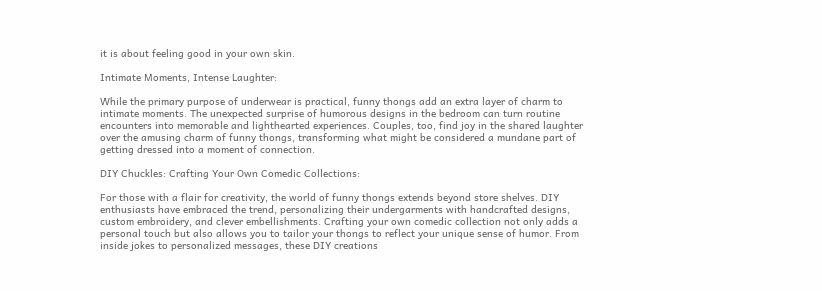it is about feeling good in your own skin.

Intimate Moments, Intense Laughter:

While the primary purpose of underwear is practical, funny thongs add an extra layer of charm to intimate moments. The unexpected surprise of humorous designs in the bedroom can turn routine encounters into memorable and lighthearted experiences. Couples, too, find joy in the shared laughter over the amusing charm of funny thongs, transforming what might be considered a mundane part of getting dressed into a moment of connection.

DIY Chuckles: Crafting Your Own Comedic Collections:

For those with a flair for creativity, the world of funny thongs extends beyond store shelves. DIY enthusiasts have embraced the trend, personalizing their undergarments with handcrafted designs, custom embroidery, and clever embellishments. Crafting your own comedic collection not only adds a personal touch but also allows you to tailor your thongs to reflect your unique sense of humor. From inside jokes to personalized messages, these DIY creations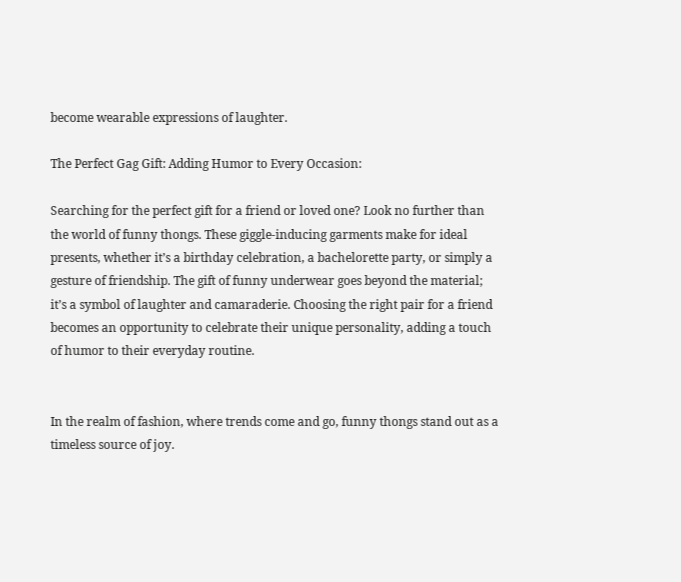become wearable expressions of laughter.

The Perfect Gag Gift: Adding Humor to Every Occasion:

Searching for the perfect gift for a friend or loved one? Look no further than the world of funny thongs. These giggle-inducing garments make for ideal presents, whether it’s a birthday celebration, a bachelorette party, or simply a gesture of friendship. The gift of funny underwear goes beyond the material; it’s a symbol of laughter and camaraderie. Choosing the right pair for a friend becomes an opportunity to celebrate their unique personality, adding a touch of humor to their everyday routine.


In the realm of fashion, where trends come and go, funny thongs stand out as a timeless source of joy.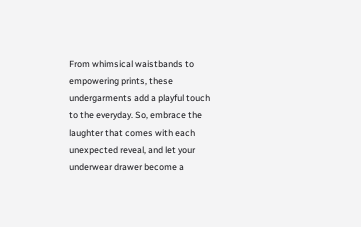From whimsical waistbands to empowering prints, these undergarments add a playful touch to the everyday. So, embrace the laughter that comes with each unexpected reveal, and let your underwear drawer become a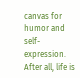canvas for humor and self-expression. After all, life is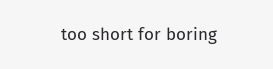too short for boring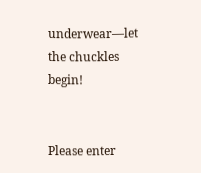underwear—let the chuckles begin!


Please enter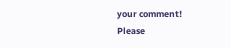your comment!
Please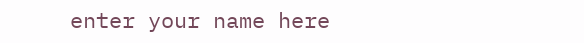enter your name here